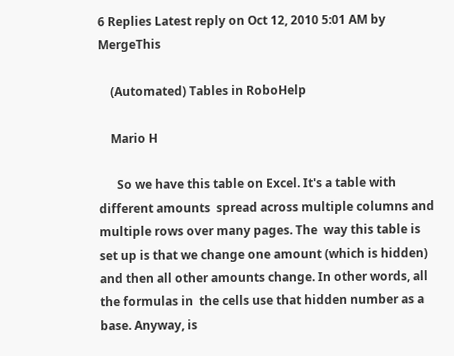6 Replies Latest reply on Oct 12, 2010 5:01 AM by MergeThis

    (Automated) Tables in RoboHelp

    Mario H

      So we have this table on Excel. It's a table with different amounts  spread across multiple columns and multiple rows over many pages. The  way this table is set up is that we change one amount (which is hidden)  and then all other amounts change. In other words, all the formulas in  the cells use that hidden number as a base. Anyway, is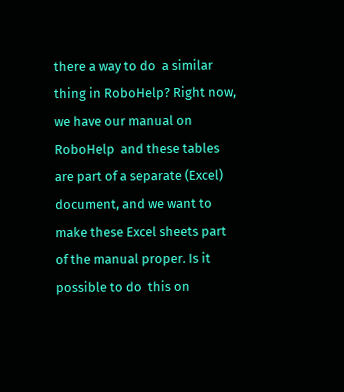there a way to do  a similar thing in RoboHelp? Right now, we have our manual on RoboHelp  and these tables are part of a separate (Excel) document, and we want to  make these Excel sheets part of the manual proper. Is it possible to do  this on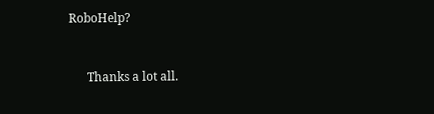RoboHelp?


      Thanks a lot all.